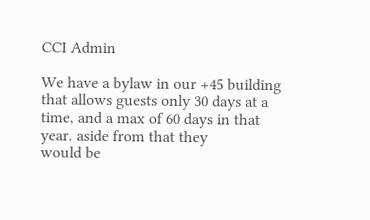CCI Admin

We have a bylaw in our +45 building that allows guests only 30 days at a time, and a max of 60 days in that year. aside from that they
would be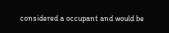considered a occupant and would be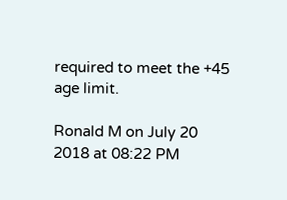required to meet the +45 age limit.

Ronald M on July 20 2018 at 08:22 PM